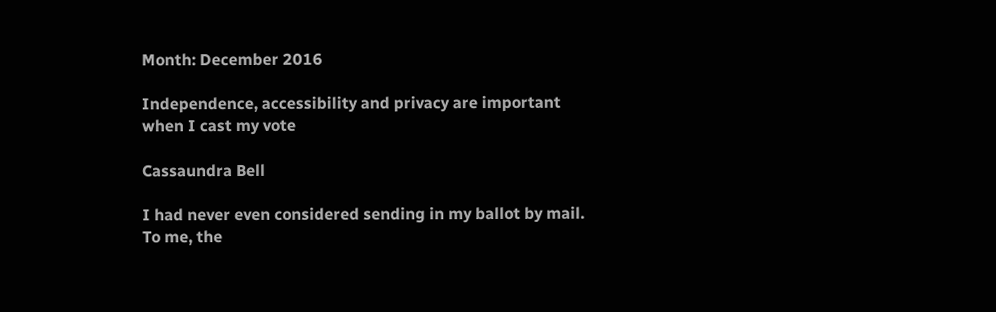Month: December 2016

Independence, accessibility and privacy are important when I cast my vote

Cassaundra Bell

I had never even considered sending in my ballot by mail. To me, the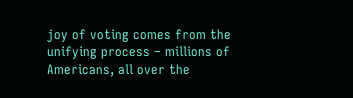joy of voting comes from the unifying process – millions of Americans, all over the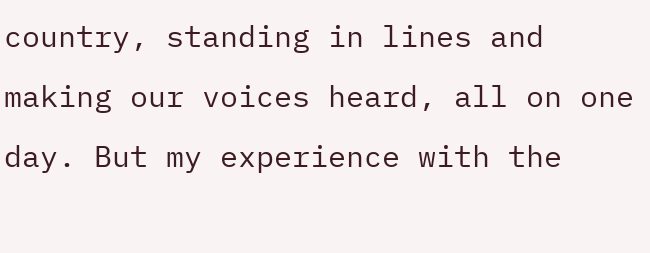country, standing in lines and making our voices heard, all on one day. But my experience with the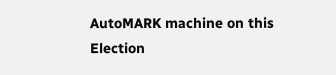AutoMARK machine on this Election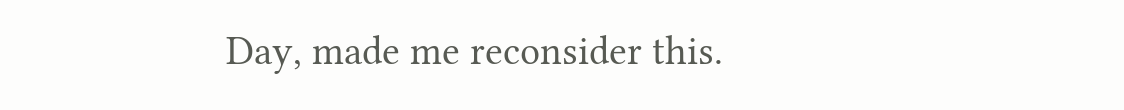Day, made me reconsider this.